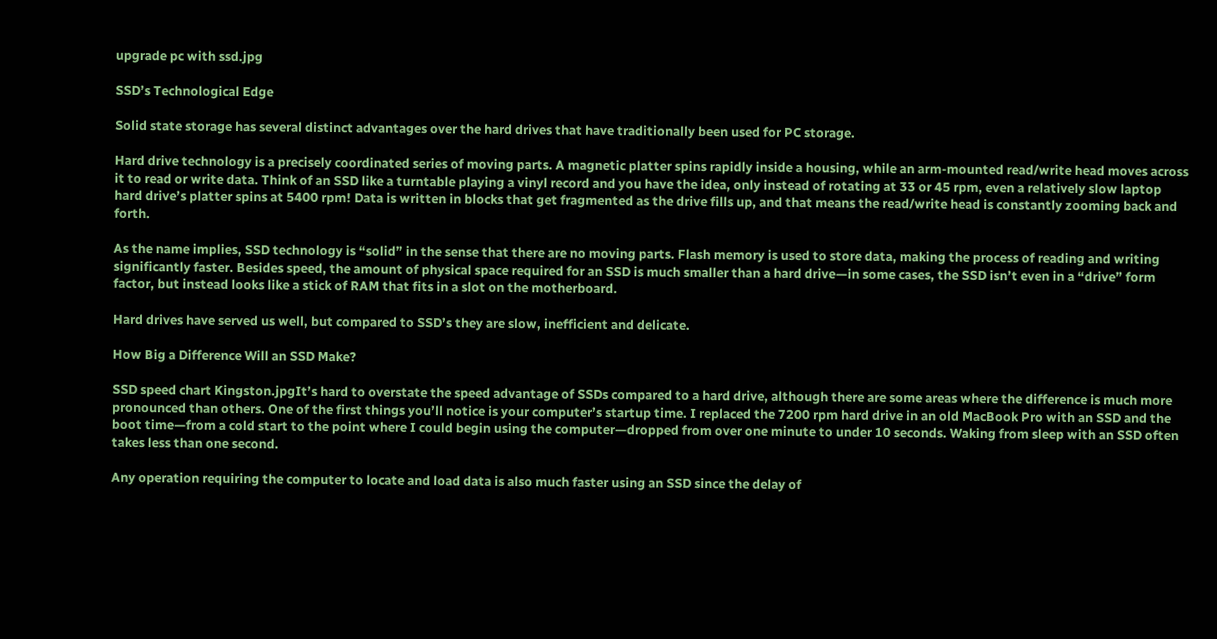upgrade pc with ssd.jpg

SSD’s Technological Edge

Solid state storage has several distinct advantages over the hard drives that have traditionally been used for PC storage.

Hard drive technology is a precisely coordinated series of moving parts. A magnetic platter spins rapidly inside a housing, while an arm-mounted read/write head moves across it to read or write data. Think of an SSD like a turntable playing a vinyl record and you have the idea, only instead of rotating at 33 or 45 rpm, even a relatively slow laptop hard drive’s platter spins at 5400 rpm! Data is written in blocks that get fragmented as the drive fills up, and that means the read/write head is constantly zooming back and forth.

As the name implies, SSD technology is “solid” in the sense that there are no moving parts. Flash memory is used to store data, making the process of reading and writing significantly faster. Besides speed, the amount of physical space required for an SSD is much smaller than a hard drive—in some cases, the SSD isn’t even in a “drive” form factor, but instead looks like a stick of RAM that fits in a slot on the motherboard.

Hard drives have served us well, but compared to SSD’s they are slow, inefficient and delicate.

How Big a Difference Will an SSD Make?

SSD speed chart Kingston.jpgIt’s hard to overstate the speed advantage of SSDs compared to a hard drive, although there are some areas where the difference is much more pronounced than others. One of the first things you’ll notice is your computer’s startup time. I replaced the 7200 rpm hard drive in an old MacBook Pro with an SSD and the boot time—from a cold start to the point where I could begin using the computer—dropped from over one minute to under 10 seconds. Waking from sleep with an SSD often takes less than one second.

Any operation requiring the computer to locate and load data is also much faster using an SSD since the delay of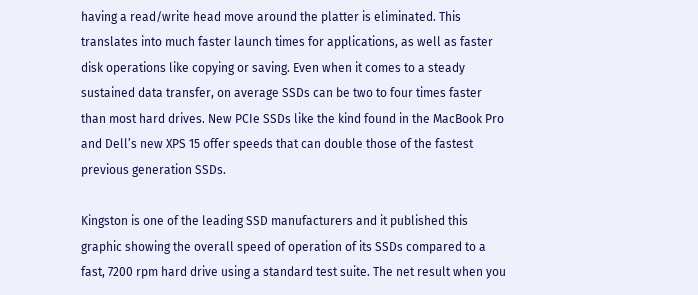having a read/write head move around the platter is eliminated. This translates into much faster launch times for applications, as well as faster disk operations like copying or saving. Even when it comes to a steady sustained data transfer, on average SSDs can be two to four times faster than most hard drives. New PCIe SSDs like the kind found in the MacBook Pro and Dell’s new XPS 15 offer speeds that can double those of the fastest previous generation SSDs.

Kingston is one of the leading SSD manufacturers and it published this graphic showing the overall speed of operation of its SSDs compared to a fast, 7200 rpm hard drive using a standard test suite. The net result when you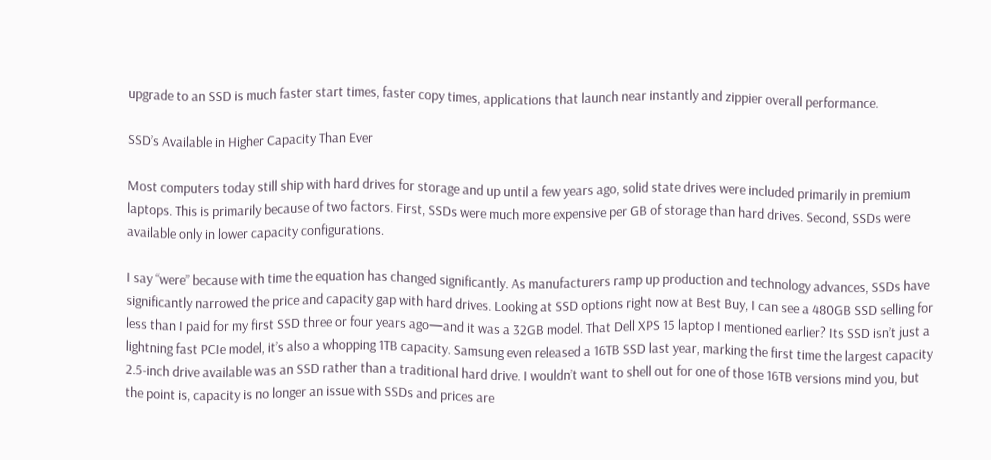upgrade to an SSD is much faster start times, faster copy times, applications that launch near instantly and zippier overall performance.

SSD’s Available in Higher Capacity Than Ever

Most computers today still ship with hard drives for storage and up until a few years ago, solid state drives were included primarily in premium laptops. This is primarily because of two factors. First, SSDs were much more expensive per GB of storage than hard drives. Second, SSDs were available only in lower capacity configurations.

I say “were” because with time the equation has changed significantly. As manufacturers ramp up production and technology advances, SSDs have significantly narrowed the price and capacity gap with hard drives. Looking at SSD options right now at Best Buy, I can see a 480GB SSD selling for less than I paid for my first SSD three or four years ago—and it was a 32GB model. That Dell XPS 15 laptop I mentioned earlier? Its SSD isn’t just a lightning fast PCIe model, it’s also a whopping 1TB capacity. Samsung even released a 16TB SSD last year, marking the first time the largest capacity 2.5-inch drive available was an SSD rather than a traditional hard drive. I wouldn’t want to shell out for one of those 16TB versions mind you, but the point is, capacity is no longer an issue with SSDs and prices are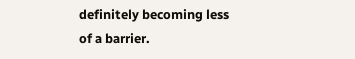definitely becoming less of a barrier.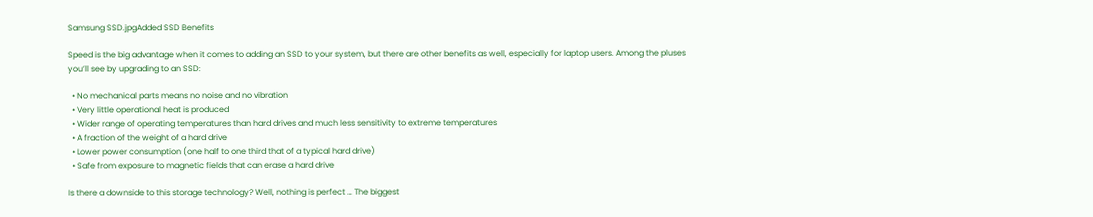Samsung SSD.jpgAdded SSD Benefits

Speed is the big advantage when it comes to adding an SSD to your system, but there are other benefits as well, especially for laptop users. Among the pluses you’ll see by upgrading to an SSD:

  • No mechanical parts means no noise and no vibration
  • Very little operational heat is produced
  • Wider range of operating temperatures than hard drives and much less sensitivity to extreme temperatures
  • A fraction of the weight of a hard drive
  • Lower power consumption (one half to one third that of a typical hard drive)
  • Safe from exposure to magnetic fields that can erase a hard drive

Is there a downside to this storage technology? Well, nothing is perfect … The biggest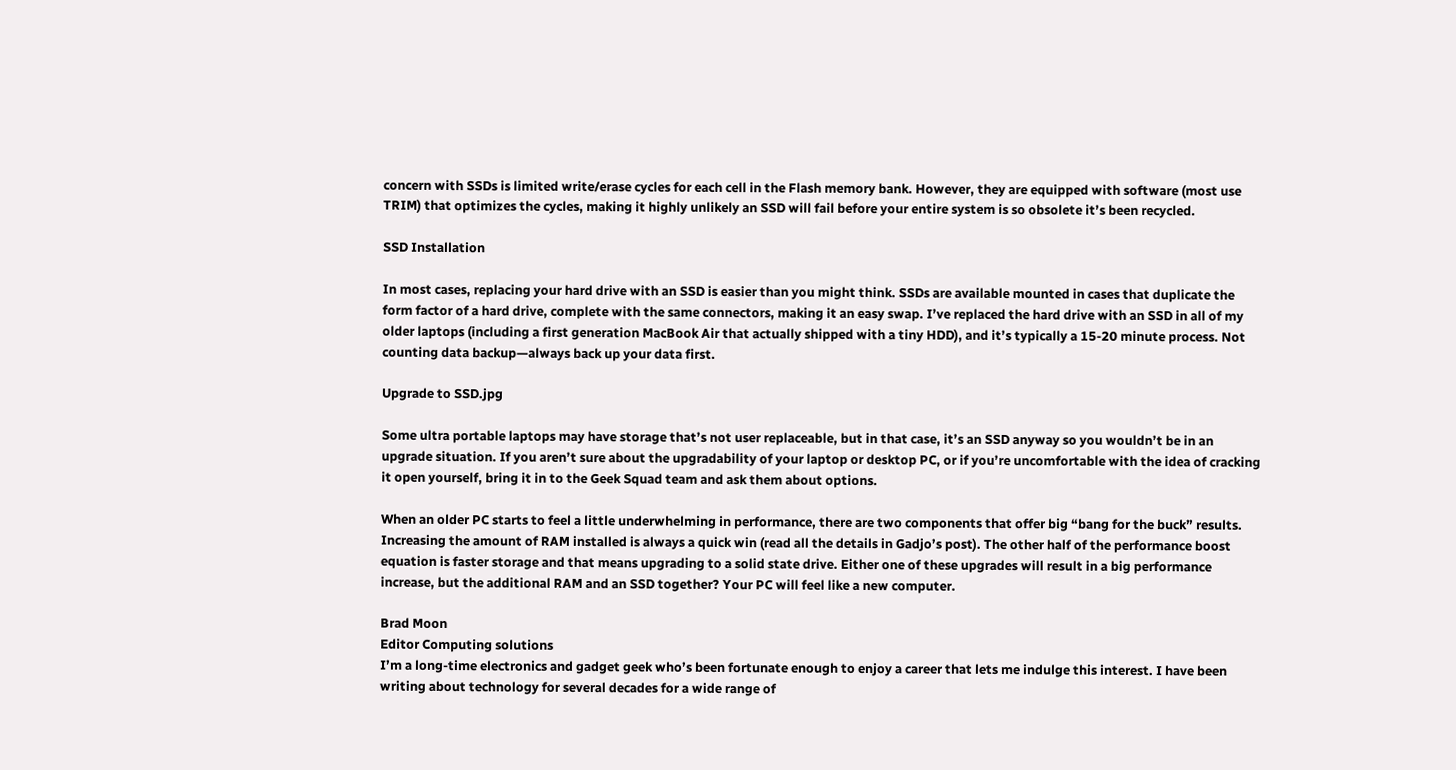concern with SSDs is limited write/erase cycles for each cell in the Flash memory bank. However, they are equipped with software (most use TRIM) that optimizes the cycles, making it highly unlikely an SSD will fail before your entire system is so obsolete it’s been recycled.

SSD Installation

In most cases, replacing your hard drive with an SSD is easier than you might think. SSDs are available mounted in cases that duplicate the form factor of a hard drive, complete with the same connectors, making it an easy swap. I’ve replaced the hard drive with an SSD in all of my older laptops (including a first generation MacBook Air that actually shipped with a tiny HDD), and it’s typically a 15-20 minute process. Not counting data backup—always back up your data first.

Upgrade to SSD.jpg

Some ultra portable laptops may have storage that’s not user replaceable, but in that case, it’s an SSD anyway so you wouldn’t be in an upgrade situation. If you aren’t sure about the upgradability of your laptop or desktop PC, or if you’re uncomfortable with the idea of cracking it open yourself, bring it in to the Geek Squad team and ask them about options.

When an older PC starts to feel a little underwhelming in performance, there are two components that offer big “bang for the buck” results. Increasing the amount of RAM installed is always a quick win (read all the details in Gadjo’s post). The other half of the performance boost equation is faster storage and that means upgrading to a solid state drive. Either one of these upgrades will result in a big performance increase, but the additional RAM and an SSD together? Your PC will feel like a new computer.

Brad Moon
Editor Computing solutions
I’m a long-time electronics and gadget geek who’s been fortunate enough to enjoy a career that lets me indulge this interest. I have been writing about technology for several decades for a wide range of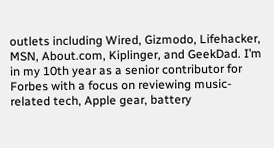outlets including Wired, Gizmodo, Lifehacker, MSN, About.com, Kiplinger, and GeekDad. I’m in my 10th year as a senior contributor for Forbes with a focus on reviewing music-related tech, Apple gear, battery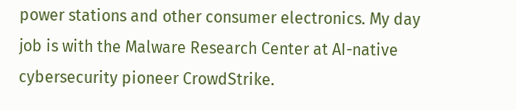power stations and other consumer electronics. My day job is with the Malware Research Center at AI-native cybersecurity pioneer CrowdStrike.